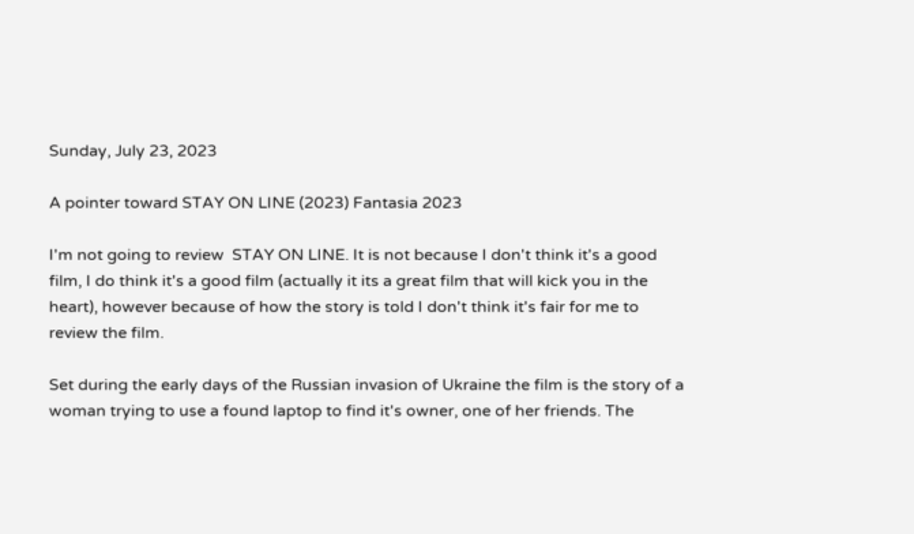Sunday, July 23, 2023

A pointer toward STAY ON LINE (2023) Fantasia 2023

I'm not going to review  STAY ON LINE. It is not because I don't think it's a good film, I do think it's a good film (actually it its a great film that will kick you in the heart), however because of how the story is told I don't think it's fair for me to review the film.

Set during the early days of the Russian invasion of Ukraine the film is the story of a woman trying to use a found laptop to find it's owner, one of her friends. The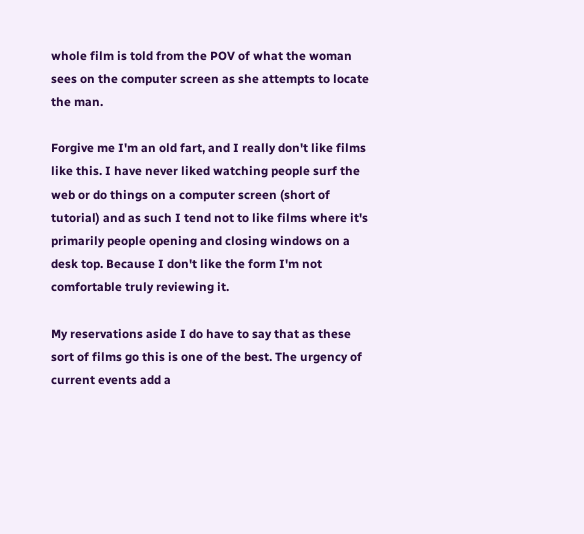whole film is told from the POV of what the woman sees on the computer screen as she attempts to locate the man.

Forgive me I'm an old fart, and I really don't like films like this. I have never liked watching people surf the web or do things on a computer screen (short of tutorial) and as such I tend not to like films where it's primarily people opening and closing windows on a desk top. Because I don't like the form I'm not comfortable truly reviewing it.

My reservations aside I do have to say that as these sort of films go this is one of the best. The urgency of current events add a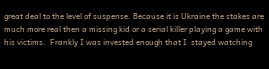great deal to the level of suspense. Because it is Ukraine the stakes are much more real then a missing kid or a serial killer playing a game with his victims.  Frankly I was invested enough that I  stayed watching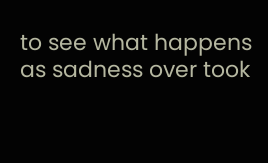to see what happens as sadness over took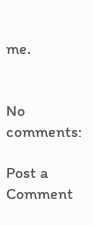me.


No comments:

Post a Comment